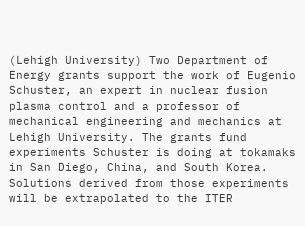(Lehigh University) Two Department of Energy grants support the work of Eugenio Schuster, an expert in nuclear fusion plasma control and a professor of mechanical engineering and mechanics at Lehigh University. The grants fund experiments Schuster is doing at tokamaks in San Diego, China, and South Korea. Solutions derived from those experiments will be extrapolated to the ITER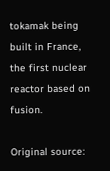tokamak being built in France, the first nuclear reactor based on fusion.

Original source: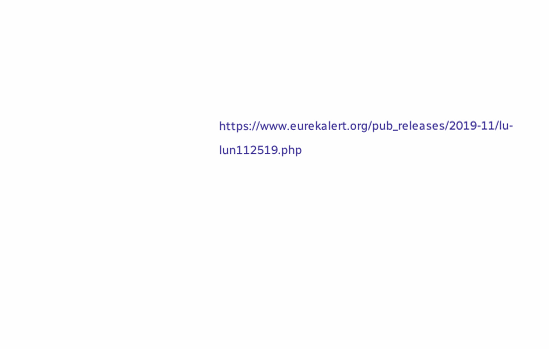https://www.eurekalert.org/pub_releases/2019-11/lu-lun112519.php